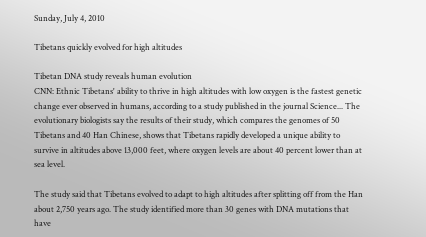Sunday, July 4, 2010

Tibetans quickly evolved for high altitudes

Tibetan DNA study reveals human evolution
CNN: Ethnic Tibetans' ability to thrive in high altitudes with low oxygen is the fastest genetic change ever observed in humans, according to a study published in the journal Science... The evolutionary biologists say the results of their study, which compares the genomes of 50 Tibetans and 40 Han Chinese, shows that Tibetans rapidly developed a unique ability to survive in altitudes above 13,000 feet, where oxygen levels are about 40 percent lower than at sea level.

The study said that Tibetans evolved to adapt to high altitudes after splitting off from the Han about 2,750 years ago. The study identified more than 30 genes with DNA mutations that have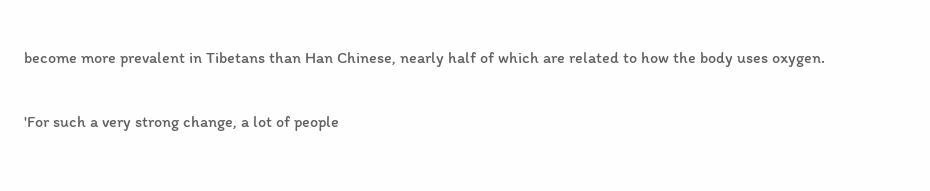become more prevalent in Tibetans than Han Chinese, nearly half of which are related to how the body uses oxygen.

'For such a very strong change, a lot of people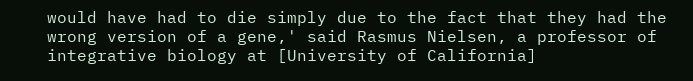would have had to die simply due to the fact that they had the wrong version of a gene,' said Rasmus Nielsen, a professor of integrative biology at [University of California]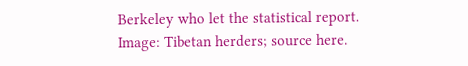Berkeley who let the statistical report.
Image: Tibetan herders; source here.